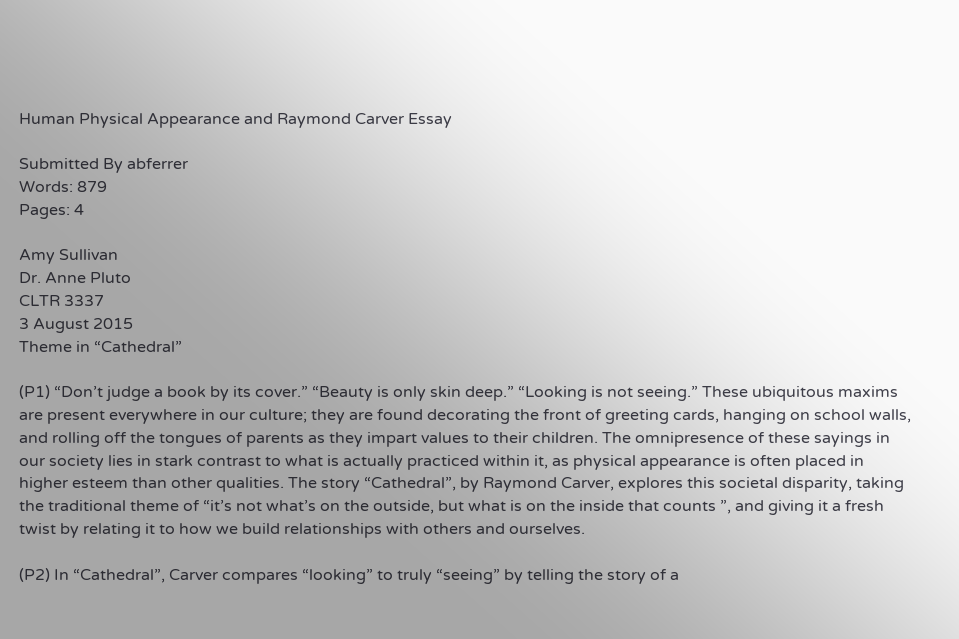Human Physical Appearance and Raymond Carver Essay

Submitted By abferrer
Words: 879
Pages: 4

Amy Sullivan
Dr. Anne Pluto
CLTR 3337
3 August 2015
Theme in “Cathedral”

(P1) “Don’t judge a book by its cover.” “Beauty is only skin deep.” “Looking is not seeing.” These ubiquitous maxims are present everywhere in our culture; they are found decorating the front of greeting cards, hanging on school walls, and rolling off the tongues of parents as they impart values to their children. The omnipresence of these sayings in our society lies in stark contrast to what is actually practiced within it, as physical appearance is often placed in higher esteem than other qualities. The story “Cathedral”, by Raymond Carver, explores this societal disparity, taking the traditional theme of “it’s not what’s on the outside, but what is on the inside that counts ”, and giving it a fresh twist by relating it to how we build relationships with others and ourselves.

(P2) In “Cathedral”, Carver compares “looking” to truly “seeing” by telling the story of a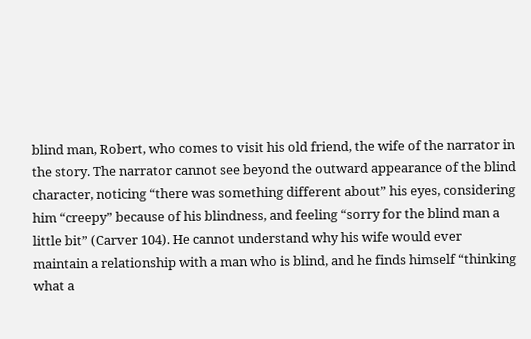blind man, Robert, who comes to visit his old friend, the wife of the narrator in the story. The narrator cannot see beyond the outward appearance of the blind character, noticing “there was something different about” his eyes, considering him “creepy” because of his blindness, and feeling “sorry for the blind man a little bit” (Carver 104). He cannot understand why his wife would ever maintain a relationship with a man who is blind, and he finds himself “thinking what a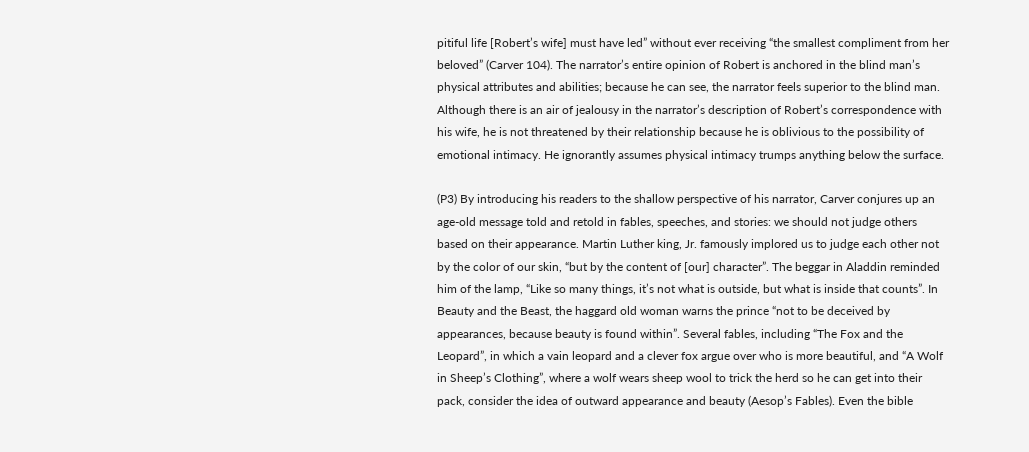pitiful life [Robert’s wife] must have led” without ever receiving “the smallest compliment from her beloved” (Carver 104). The narrator’s entire opinion of Robert is anchored in the blind man’s physical attributes and abilities; because he can see, the narrator feels superior to the blind man. Although there is an air of jealousy in the narrator’s description of Robert’s correspondence with his wife, he is not threatened by their relationship because he is oblivious to the possibility of emotional intimacy. He ignorantly assumes physical intimacy trumps anything below the surface.

(P3) By introducing his readers to the shallow perspective of his narrator, Carver conjures up an age-old message told and retold in fables, speeches, and stories: we should not judge others based on their appearance. Martin Luther king, Jr. famously implored us to judge each other not by the color of our skin, “but by the content of [our] character”. The beggar in Aladdin reminded him of the lamp, “Like so many things, it’s not what is outside, but what is inside that counts”. In Beauty and the Beast, the haggard old woman warns the prince “not to be deceived by appearances, because beauty is found within”. Several fables, including “The Fox and the Leopard”, in which a vain leopard and a clever fox argue over who is more beautiful, and “A Wolf in Sheep’s Clothing”, where a wolf wears sheep wool to trick the herd so he can get into their pack, consider the idea of outward appearance and beauty (Aesop’s Fables). Even the bible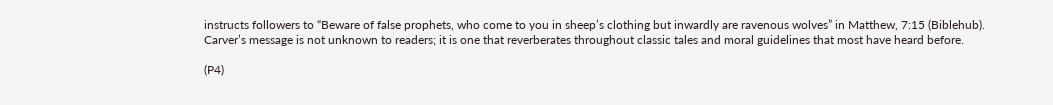instructs followers to “Beware of false prophets, who come to you in sheep’s clothing but inwardly are ravenous wolves” in Matthew, 7:15 (Biblehub). Carver’s message is not unknown to readers; it is one that reverberates throughout classic tales and moral guidelines that most have heard before.

(P4)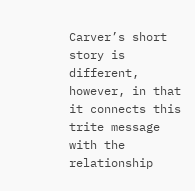Carver’s short story is different, however, in that it connects this trite message with the relationship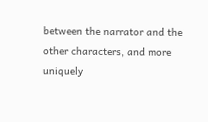between the narrator and the other characters, and more uniquely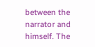between the narrator and himself. The